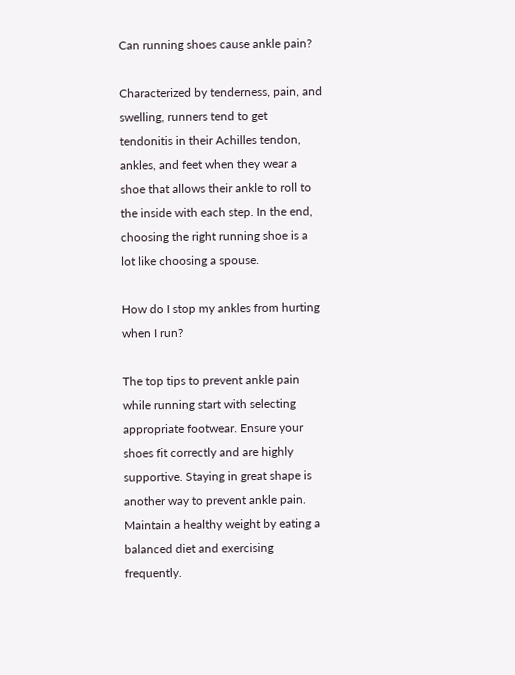Can running shoes cause ankle pain?

Characterized by tenderness, pain, and swelling, runners tend to get tendonitis in their Achilles tendon, ankles, and feet when they wear a shoe that allows their ankle to roll to the inside with each step. In the end, choosing the right running shoe is a lot like choosing a spouse.

How do I stop my ankles from hurting when I run?

The top tips to prevent ankle pain while running start with selecting appropriate footwear. Ensure your shoes fit correctly and are highly supportive. Staying in great shape is another way to prevent ankle pain. Maintain a healthy weight by eating a balanced diet and exercising frequently.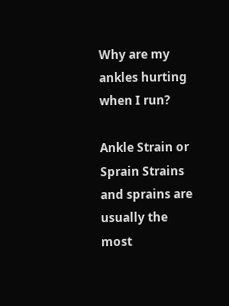Why are my ankles hurting when I run?

Ankle Strain or Sprain Strains and sprains are usually the most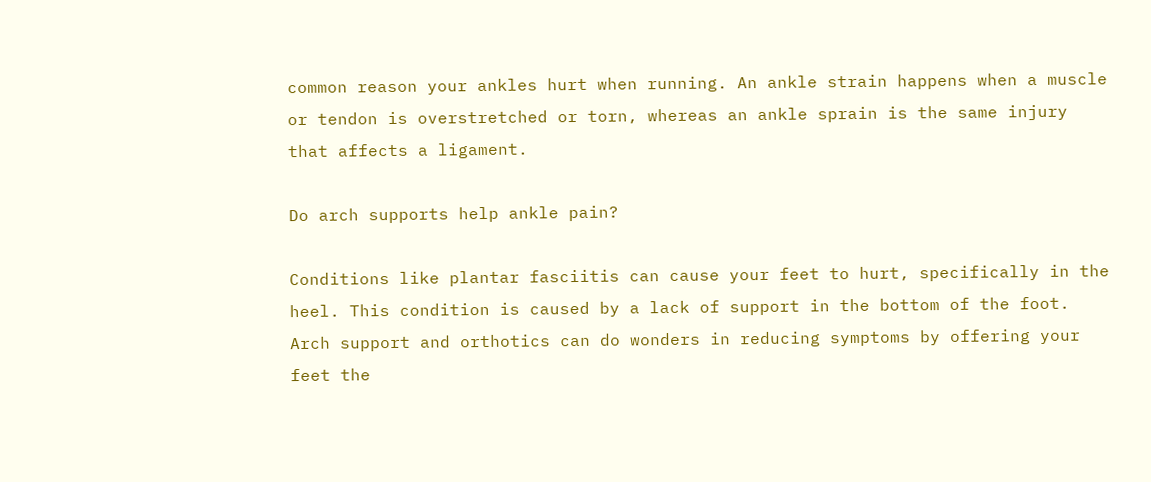common reason your ankles hurt when running. An ankle strain happens when a muscle or tendon is overstretched or torn, whereas an ankle sprain is the same injury that affects a ligament.

Do arch supports help ankle pain?

Conditions like plantar fasciitis can cause your feet to hurt, specifically in the heel. This condition is caused by a lack of support in the bottom of the foot. Arch support and orthotics can do wonders in reducing symptoms by offering your feet the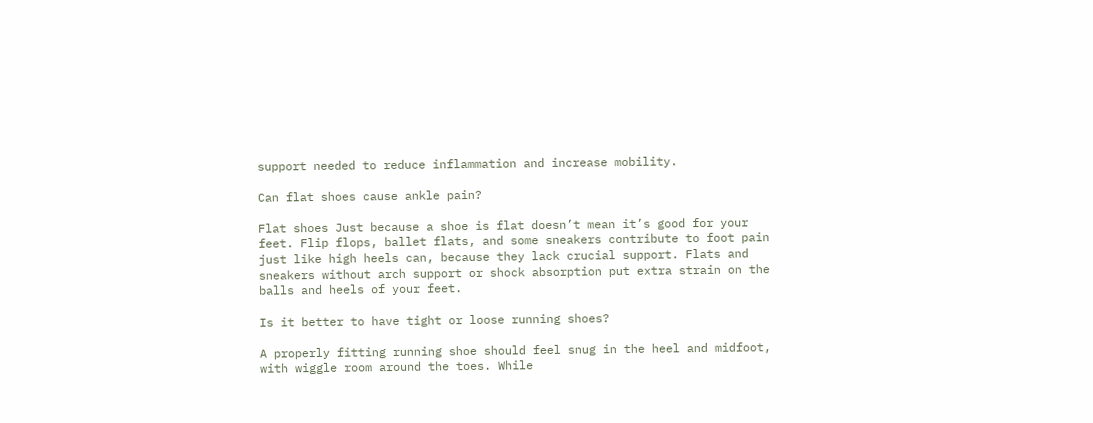support needed to reduce inflammation and increase mobility.

Can flat shoes cause ankle pain?

Flat shoes Just because a shoe is flat doesn’t mean it’s good for your feet. Flip flops, ballet flats, and some sneakers contribute to foot pain just like high heels can, because they lack crucial support. Flats and sneakers without arch support or shock absorption put extra strain on the balls and heels of your feet.

Is it better to have tight or loose running shoes?

A properly fitting running shoe should feel snug in the heel and midfoot, with wiggle room around the toes. While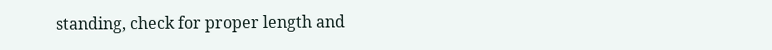standing, check for proper length and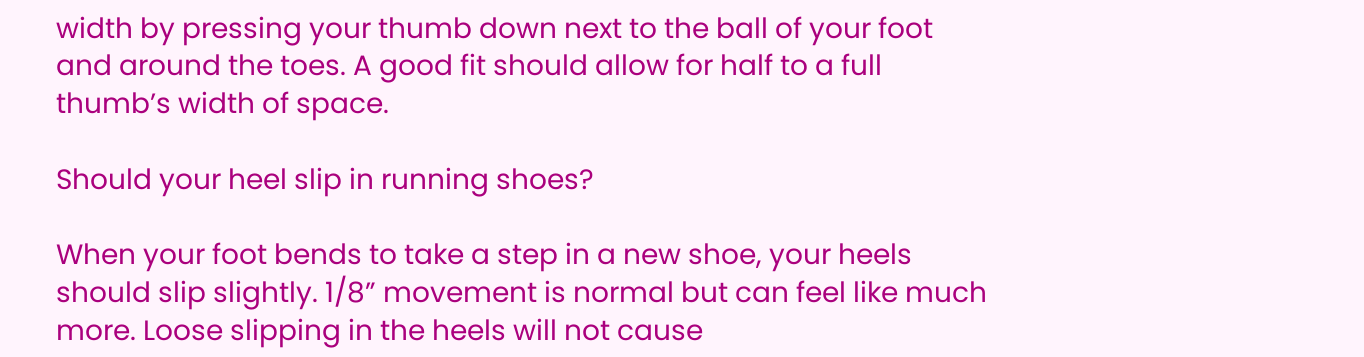width by pressing your thumb down next to the ball of your foot and around the toes. A good fit should allow for half to a full thumb’s width of space.

Should your heel slip in running shoes?

When your foot bends to take a step in a new shoe, your heels should slip slightly. 1/8” movement is normal but can feel like much more. Loose slipping in the heels will not cause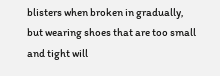blisters when broken in gradually, but wearing shoes that are too small and tight will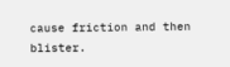cause friction and then blister.